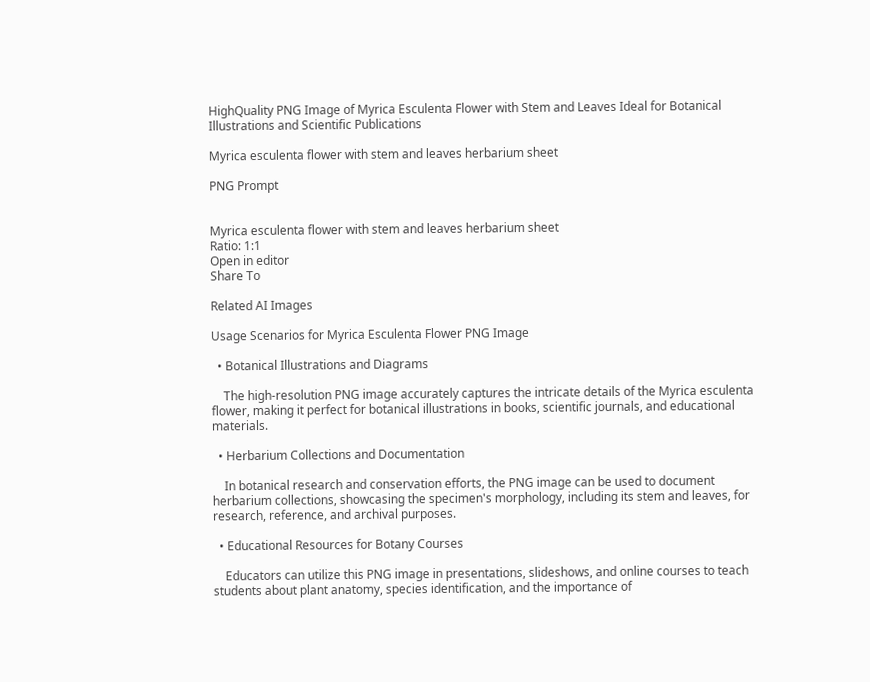HighQuality PNG Image of Myrica Esculenta Flower with Stem and Leaves Ideal for Botanical Illustrations and Scientific Publications

Myrica esculenta flower with stem and leaves herbarium sheet

PNG Prompt


Myrica esculenta flower with stem and leaves herbarium sheet
Ratio: 1:1
Open in editor
Share To

Related AI Images

Usage Scenarios for Myrica Esculenta Flower PNG Image

  • Botanical Illustrations and Diagrams

    The high-resolution PNG image accurately captures the intricate details of the Myrica esculenta flower, making it perfect for botanical illustrations in books, scientific journals, and educational materials.

  • Herbarium Collections and Documentation

    In botanical research and conservation efforts, the PNG image can be used to document herbarium collections, showcasing the specimen's morphology, including its stem and leaves, for research, reference, and archival purposes.

  • Educational Resources for Botany Courses

    Educators can utilize this PNG image in presentations, slideshows, and online courses to teach students about plant anatomy, species identification, and the importance of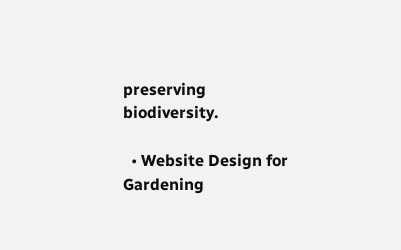preserving biodiversity.

  • Website Design for Gardening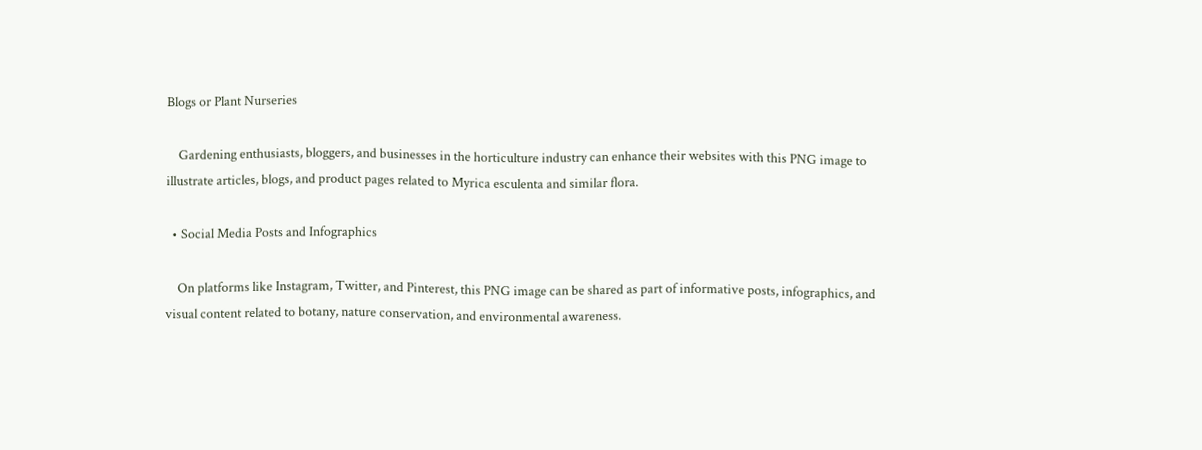Blogs or Plant Nurseries

    Gardening enthusiasts, bloggers, and businesses in the horticulture industry can enhance their websites with this PNG image to illustrate articles, blogs, and product pages related to Myrica esculenta and similar flora.

  • Social Media Posts and Infographics

    On platforms like Instagram, Twitter, and Pinterest, this PNG image can be shared as part of informative posts, infographics, and visual content related to botany, nature conservation, and environmental awareness.